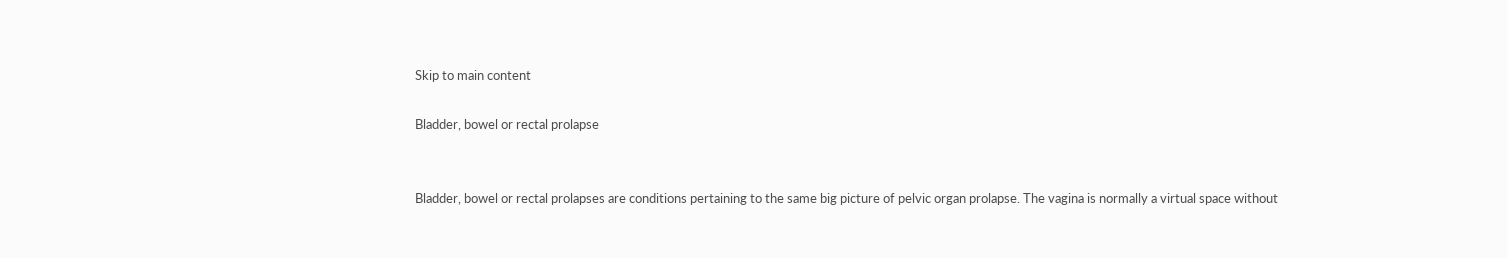Skip to main content

Bladder, bowel or rectal prolapse


Bladder, bowel or rectal prolapses are conditions pertaining to the same big picture of pelvic organ prolapse. The vagina is normally a virtual space without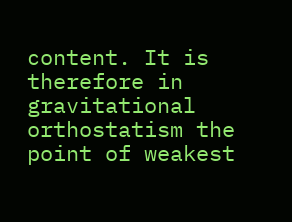content. It is therefore in gravitational orthostatism the point of weakest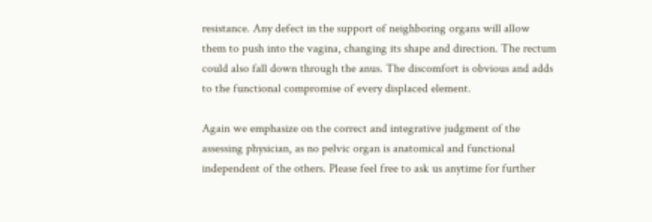resistance. Any defect in the support of neighboring organs will allow them to push into the vagina, changing its shape and direction. The rectum could also fall down through the anus. The discomfort is obvious and adds to the functional compromise of every displaced element.

Again we emphasize on the correct and integrative judgment of the assessing physician, as no pelvic organ is anatomical and functional independent of the others. Please feel free to ask us anytime for further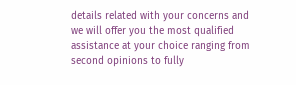details related with your concerns and we will offer you the most qualified assistance at your choice ranging from second opinions to fully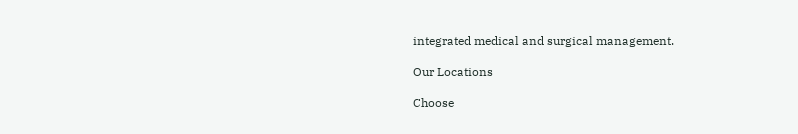integrated medical and surgical management.

Our Locations

Choose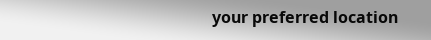your preferred location